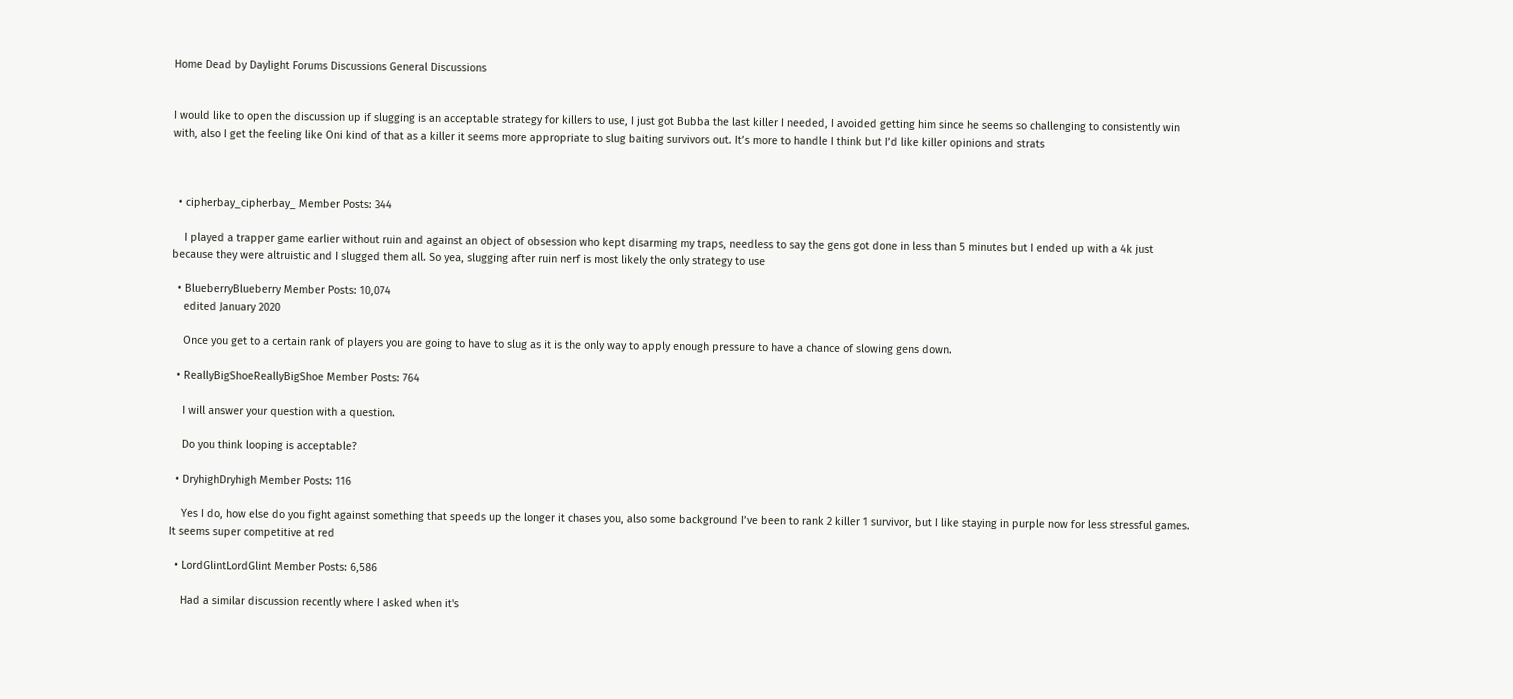Home Dead by Daylight Forums Discussions General Discussions


I would like to open the discussion up if slugging is an acceptable strategy for killers to use, I just got Bubba the last killer I needed, I avoided getting him since he seems so challenging to consistently win with, also I get the feeling like Oni kind of that as a killer it seems more appropriate to slug baiting survivors out. It’s more to handle I think but I’d like killer opinions and strats



  • cipherbay_cipherbay_ Member Posts: 344

    I played a trapper game earlier without ruin and against an object of obsession who kept disarming my traps, needless to say the gens got done in less than 5 minutes but I ended up with a 4k just because they were altruistic and I slugged them all. So yea, slugging after ruin nerf is most likely the only strategy to use

  • BlueberryBlueberry Member Posts: 10,074
    edited January 2020

    Once you get to a certain rank of players you are going to have to slug as it is the only way to apply enough pressure to have a chance of slowing gens down.

  • ReallyBigShoeReallyBigShoe Member Posts: 764

    I will answer your question with a question.

    Do you think looping is acceptable?

  • DryhighDryhigh Member Posts: 116

    Yes I do, how else do you fight against something that speeds up the longer it chases you, also some background I’ve been to rank 2 killer 1 survivor, but I like staying in purple now for less stressful games. It seems super competitive at red

  • LordGlintLordGlint Member Posts: 6,586

    Had a similar discussion recently where I asked when it's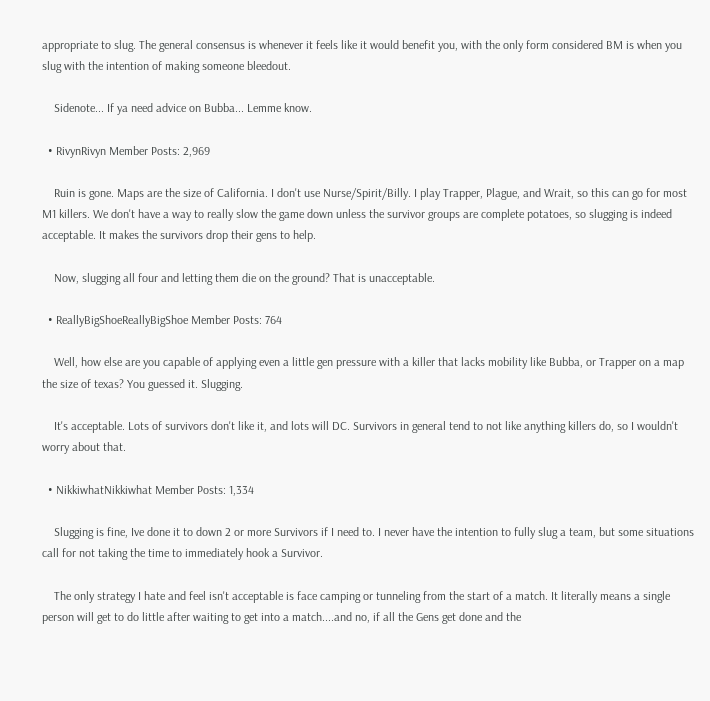appropriate to slug. The general consensus is whenever it feels like it would benefit you, with the only form considered BM is when you slug with the intention of making someone bleedout.

    Sidenote... If ya need advice on Bubba... Lemme know.

  • RivynRivyn Member Posts: 2,969

    Ruin is gone. Maps are the size of California. I don't use Nurse/Spirit/Billy. I play Trapper, Plague, and Wrait, so this can go for most M1 killers. We don't have a way to really slow the game down unless the survivor groups are complete potatoes, so slugging is indeed acceptable. It makes the survivors drop their gens to help.

    Now, slugging all four and letting them die on the ground? That is unacceptable.

  • ReallyBigShoeReallyBigShoe Member Posts: 764

    Well, how else are you capable of applying even a little gen pressure with a killer that lacks mobility like Bubba, or Trapper on a map the size of texas? You guessed it. Slugging.

    It's acceptable. Lots of survivors don't like it, and lots will DC. Survivors in general tend to not like anything killers do, so I wouldn't worry about that.

  • NikkiwhatNikkiwhat Member Posts: 1,334

    Slugging is fine, Ive done it to down 2 or more Survivors if I need to. I never have the intention to fully slug a team, but some situations call for not taking the time to immediately hook a Survivor.

    The only strategy I hate and feel isn't acceptable is face camping or tunneling from the start of a match. It literally means a single person will get to do little after waiting to get into a match....and no, if all the Gens get done and the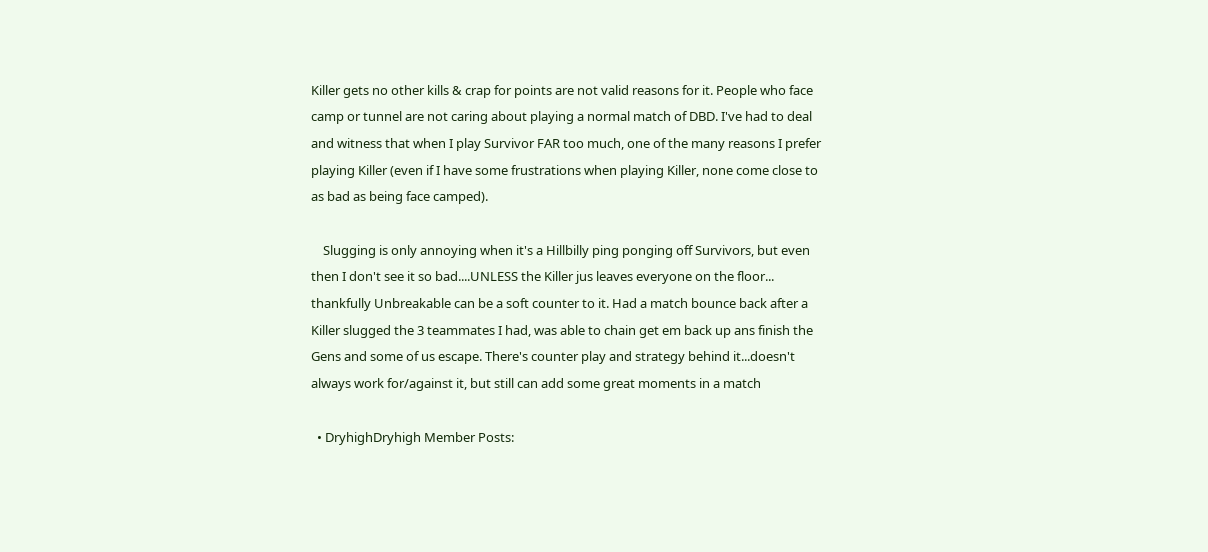Killer gets no other kills & crap for points are not valid reasons for it. People who face camp or tunnel are not caring about playing a normal match of DBD. I've had to deal and witness that when I play Survivor FAR too much, one of the many reasons I prefer playing Killer (even if I have some frustrations when playing Killer, none come close to as bad as being face camped).

    Slugging is only annoying when it's a Hillbilly ping ponging off Survivors, but even then I don't see it so bad....UNLESS the Killer jus leaves everyone on the floor... thankfully Unbreakable can be a soft counter to it. Had a match bounce back after a Killer slugged the 3 teammates I had, was able to chain get em back up ans finish the Gens and some of us escape. There's counter play and strategy behind it...doesn't always work for/against it, but still can add some great moments in a match

  • DryhighDryhigh Member Posts: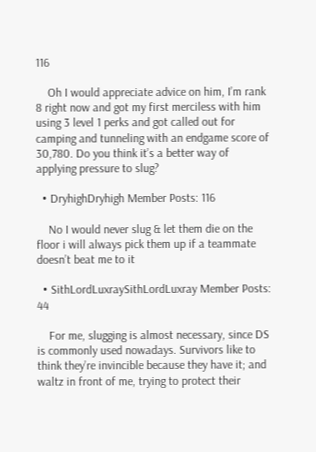116

    Oh I would appreciate advice on him, I’m rank 8 right now and got my first merciless with him using 3 level 1 perks and got called out for camping and tunneling with an endgame score of 30,780. Do you think it’s a better way of applying pressure to slug?

  • DryhighDryhigh Member Posts: 116

    No I would never slug & let them die on the floor i will always pick them up if a teammate doesn’t beat me to it

  • SithLordLuxraySithLordLuxray Member Posts: 44

    For me, slugging is almost necessary, since DS is commonly used nowadays. Survivors like to think they’re invincible because they have it; and waltz in front of me, trying to protect their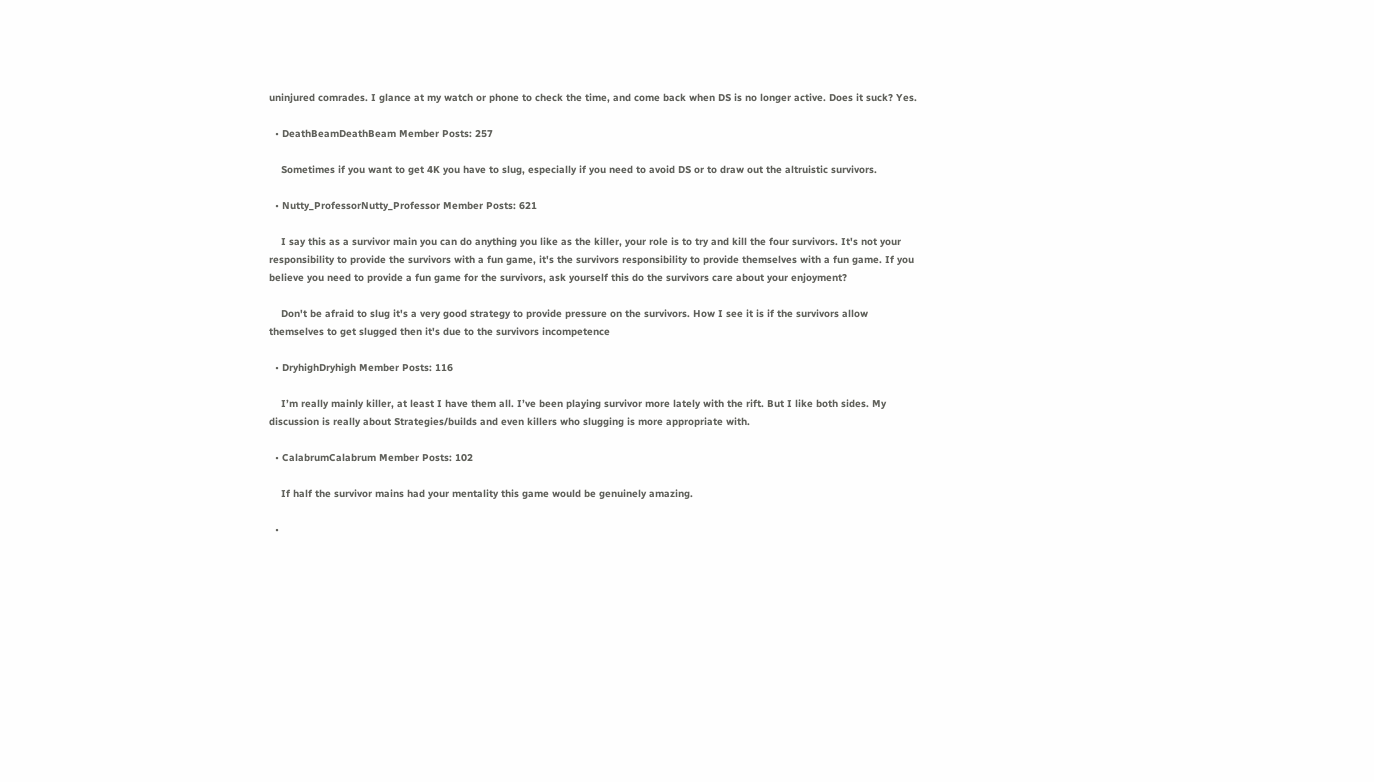uninjured comrades. I glance at my watch or phone to check the time, and come back when DS is no longer active. Does it suck? Yes.

  • DeathBeamDeathBeam Member Posts: 257

    Sometimes if you want to get 4K you have to slug, especially if you need to avoid DS or to draw out the altruistic survivors.

  • Nutty_ProfessorNutty_Professor Member Posts: 621

    I say this as a survivor main you can do anything you like as the killer, your role is to try and kill the four survivors. It's not your responsibility to provide the survivors with a fun game, it's the survivors responsibility to provide themselves with a fun game. If you believe you need to provide a fun game for the survivors, ask yourself this do the survivors care about your enjoyment?

    Don't be afraid to slug it's a very good strategy to provide pressure on the survivors. How I see it is if the survivors allow themselves to get slugged then it's due to the survivors incompetence

  • DryhighDryhigh Member Posts: 116

    I’m really mainly killer, at least I have them all. I’ve been playing survivor more lately with the rift. But I like both sides. My discussion is really about Strategies/builds and even killers who slugging is more appropriate with.

  • CalabrumCalabrum Member Posts: 102

    If half the survivor mains had your mentality this game would be genuinely amazing.

  •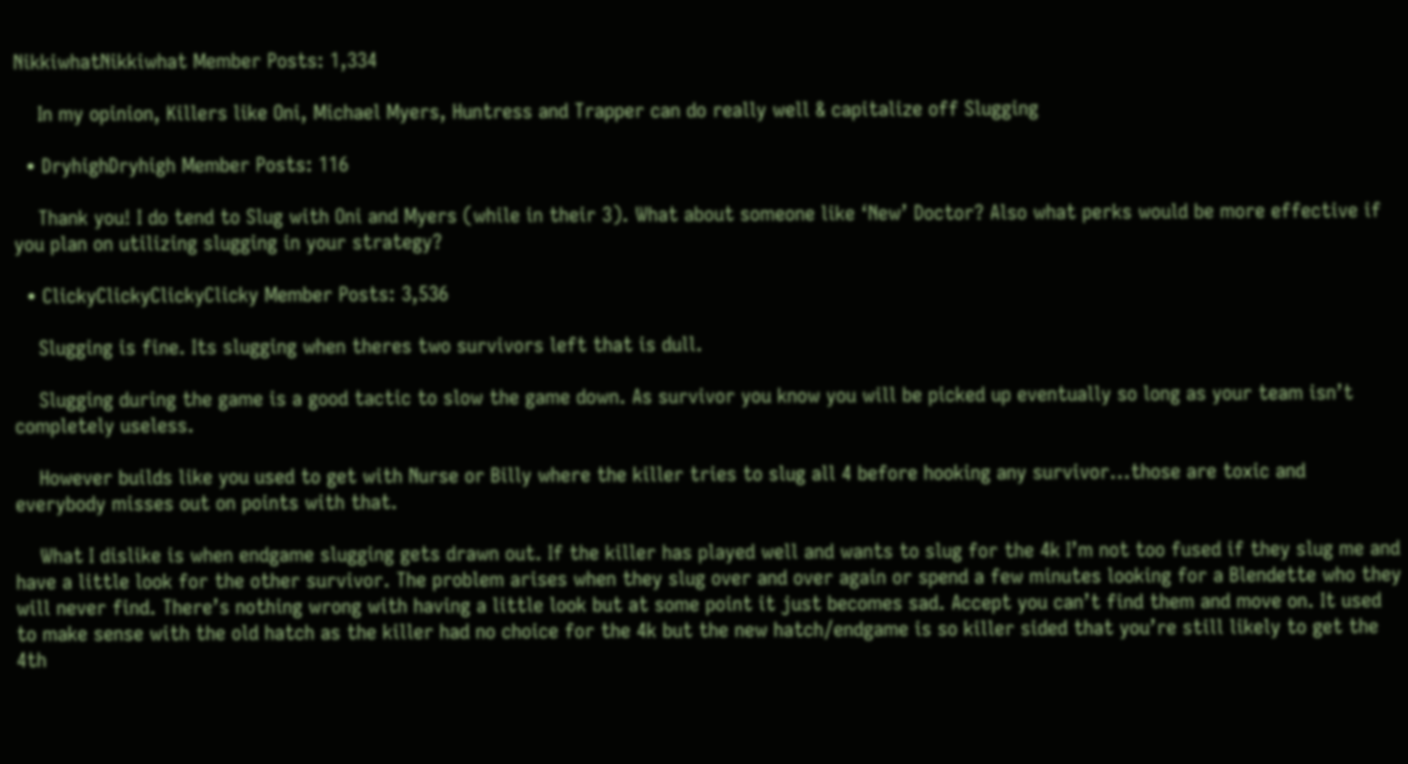NikkiwhatNikkiwhat Member Posts: 1,334

    In my opinion, Killers like Oni, Michael Myers, Huntress and Trapper can do really well & capitalize off Slugging

  • DryhighDryhigh Member Posts: 116

    Thank you! I do tend to Slug with Oni and Myers (while in their 3). What about someone like ‘New’ Doctor? Also what perks would be more effective if you plan on utilizing slugging in your strategy?

  • ClickyClickyClickyClicky Member Posts: 3,536

    Slugging is fine. Its slugging when theres two survivors left that is dull.

    Slugging during the game is a good tactic to slow the game down. As survivor you know you will be picked up eventually so long as your team isn’t completely useless.

    However builds like you used to get with Nurse or Billy where the killer tries to slug all 4 before hooking any survivor...those are toxic and everybody misses out on points with that.

    What I dislike is when endgame slugging gets drawn out. If the killer has played well and wants to slug for the 4k I’m not too fused if they slug me and have a little look for the other survivor. The problem arises when they slug over and over again or spend a few minutes looking for a Blendette who they will never find. There’s nothing wrong with having a little look but at some point it just becomes sad. Accept you can’t find them and move on. It used to make sense with the old hatch as the killer had no choice for the 4k but the new hatch/endgame is so killer sided that you’re still likely to get the 4th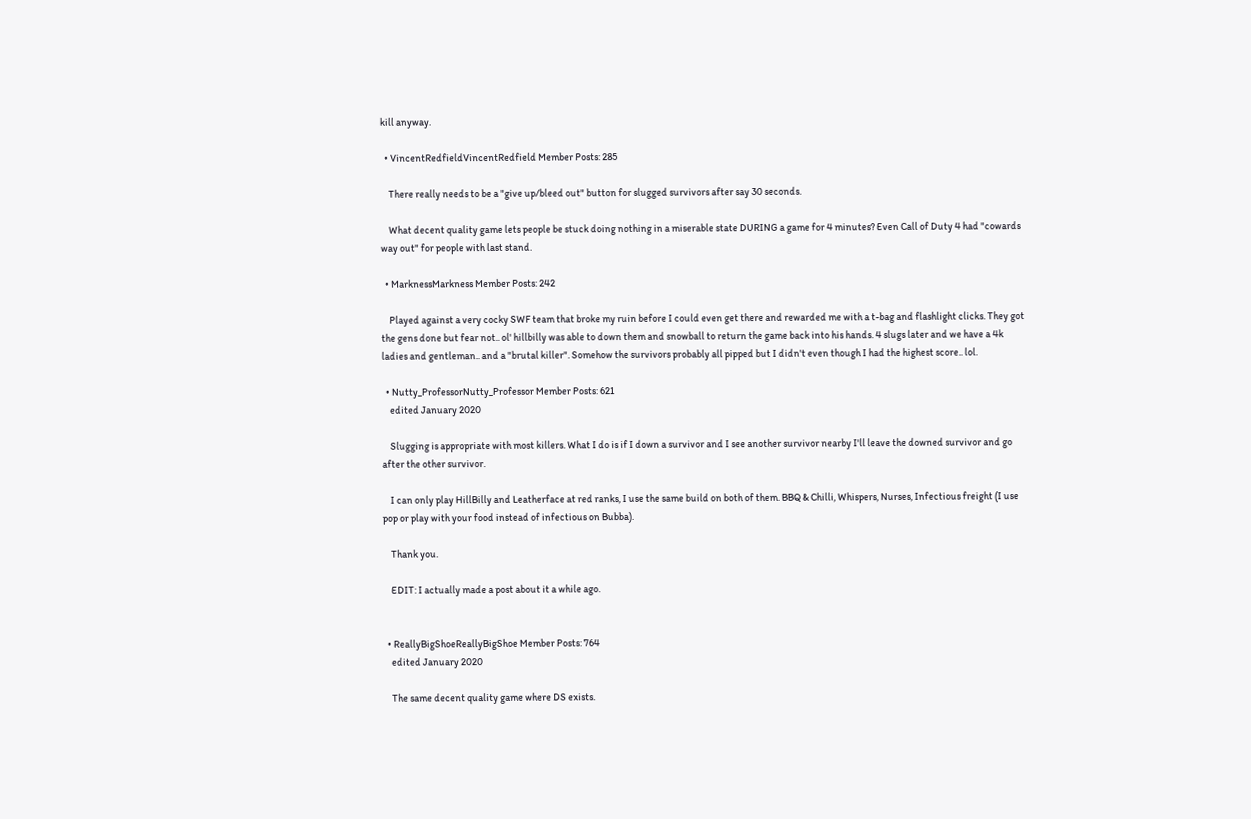kill anyway.

  • VincentRedfieldVincentRedfield Member Posts: 285

    There really needs to be a "give up/bleed out" button for slugged survivors after say 30 seconds.

    What decent quality game lets people be stuck doing nothing in a miserable state DURING a game for 4 minutes? Even Call of Duty 4 had "cowards way out" for people with last stand.

  • MarknessMarkness Member Posts: 242

    Played against a very cocky SWF team that broke my ruin before I could even get there and rewarded me with a t-bag and flashlight clicks. They got the gens done but fear not.. ol' hillbilly was able to down them and snowball to return the game back into his hands. 4 slugs later and we have a 4k ladies and gentleman.. and a "brutal killer". Somehow the survivors probably all pipped but I didn't even though I had the highest score.. lol.

  • Nutty_ProfessorNutty_Professor Member Posts: 621
    edited January 2020

    Slugging is appropriate with most killers. What I do is if I down a survivor and I see another survivor nearby I'll leave the downed survivor and go after the other survivor.

    I can only play HillBilly and Leatherface at red ranks, I use the same build on both of them. BBQ & Chilli, Whispers, Nurses, Infectious freight (I use pop or play with your food instead of infectious on Bubba).

    Thank you.

    EDIT: I actually made a post about it a while ago.


  • ReallyBigShoeReallyBigShoe Member Posts: 764
    edited January 2020

    The same decent quality game where DS exists.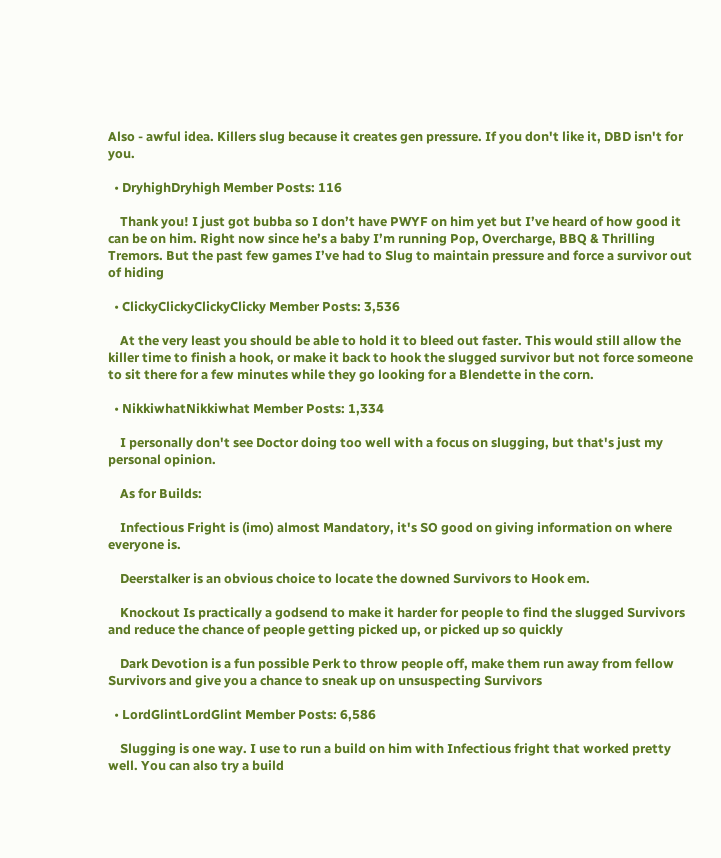Also - awful idea. Killers slug because it creates gen pressure. If you don't like it, DBD isn't for you.

  • DryhighDryhigh Member Posts: 116

    Thank you! I just got bubba so I don’t have PWYF on him yet but I’ve heard of how good it can be on him. Right now since he’s a baby I’m running Pop, Overcharge, BBQ & Thrilling Tremors. But the past few games I’ve had to Slug to maintain pressure and force a survivor out of hiding

  • ClickyClickyClickyClicky Member Posts: 3,536

    At the very least you should be able to hold it to bleed out faster. This would still allow the killer time to finish a hook, or make it back to hook the slugged survivor but not force someone to sit there for a few minutes while they go looking for a Blendette in the corn.

  • NikkiwhatNikkiwhat Member Posts: 1,334

    I personally don't see Doctor doing too well with a focus on slugging, but that's just my personal opinion.

    As for Builds:

    Infectious Fright is (imo) almost Mandatory, it's SO good on giving information on where everyone is.

    Deerstalker is an obvious choice to locate the downed Survivors to Hook em.

    Knockout Is practically a godsend to make it harder for people to find the slugged Survivors and reduce the chance of people getting picked up, or picked up so quickly

    Dark Devotion is a fun possible Perk to throw people off, make them run away from fellow Survivors and give you a chance to sneak up on unsuspecting Survivors

  • LordGlintLordGlint Member Posts: 6,586

    Slugging is one way. I use to run a build on him with Infectious fright that worked pretty well. You can also try a build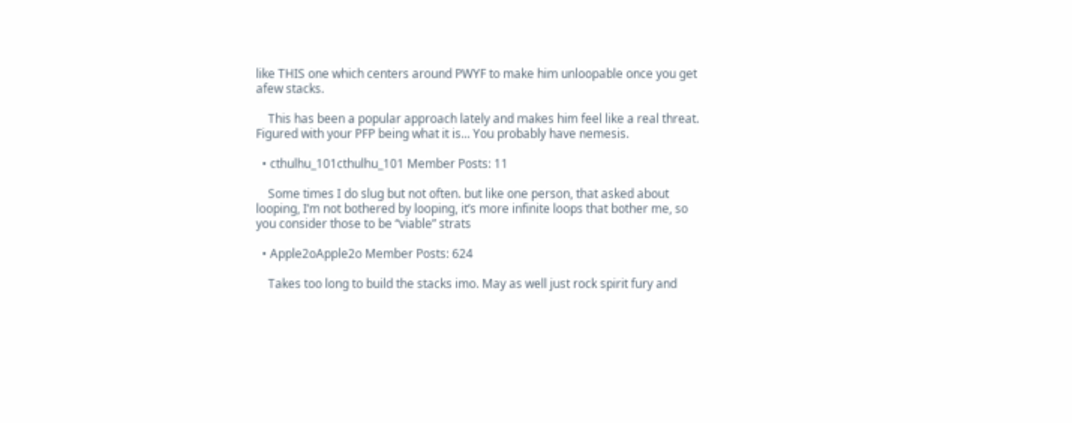like THIS one which centers around PWYF to make him unloopable once you get afew stacks.

    This has been a popular approach lately and makes him feel like a real threat. Figured with your PFP being what it is... You probably have nemesis.

  • cthulhu_101cthulhu_101 Member Posts: 11

    Some times I do slug but not often. but like one person, that asked about looping, I’m not bothered by looping, it’s more infinite loops that bother me, so you consider those to be “viable” strats

  • Apple2oApple2o Member Posts: 624

    Takes too long to build the stacks imo. May as well just rock spirit fury and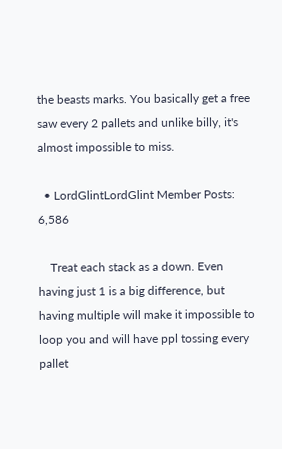the beasts marks. You basically get a free saw every 2 pallets and unlike billy, it's almost impossible to miss.

  • LordGlintLordGlint Member Posts: 6,586

    Treat each stack as a down. Even having just 1 is a big difference, but having multiple will make it impossible to loop you and will have ppl tossing every pallet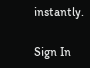instantly.

Sign In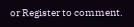or Register to comment.